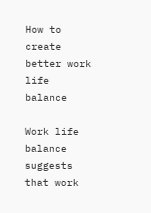How to create better work life balance

Work life balance suggests that work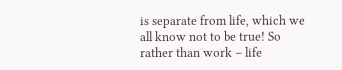is separate from life, which we all know not to be true! So rather than work – life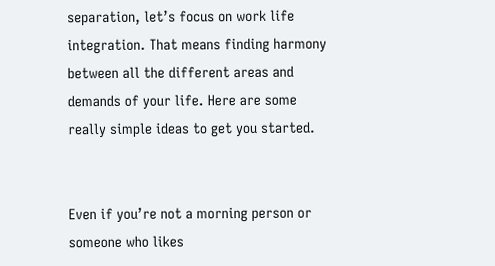separation, let’s focus on work life integration. That means finding harmony between all the different areas and demands of your life. Here are some really simple ideas to get you started.


Even if you’re not a morning person or someone who likes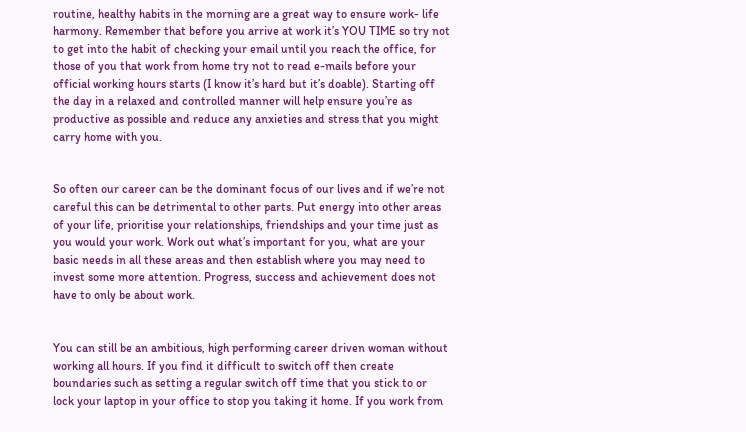routine, healthy habits in the morning are a great way to ensure work- life harmony. Remember that before you arrive at work it’s YOU TIME so try not to get into the habit of checking your email until you reach the office, for those of you that work from home try not to read e-mails before your official working hours starts (I know it’s hard but it’s doable). Starting off the day in a relaxed and controlled manner will help ensure you’re as productive as possible and reduce any anxieties and stress that you might carry home with you.


So often our career can be the dominant focus of our lives and if we’re not careful this can be detrimental to other parts. Put energy into other areas of your life, prioritise your relationships, friendships and your time just as you would your work. Work out what’s important for you, what are your basic needs in all these areas and then establish where you may need to invest some more attention. Progress, success and achievement does not have to only be about work.


You can still be an ambitious, high performing career driven woman without working all hours. If you find it difficult to switch off then create boundaries such as setting a regular switch off time that you stick to or lock your laptop in your office to stop you taking it home. If you work from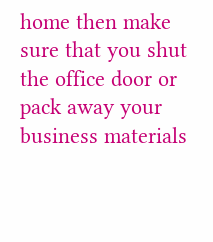home then make sure that you shut the office door or pack away your business materials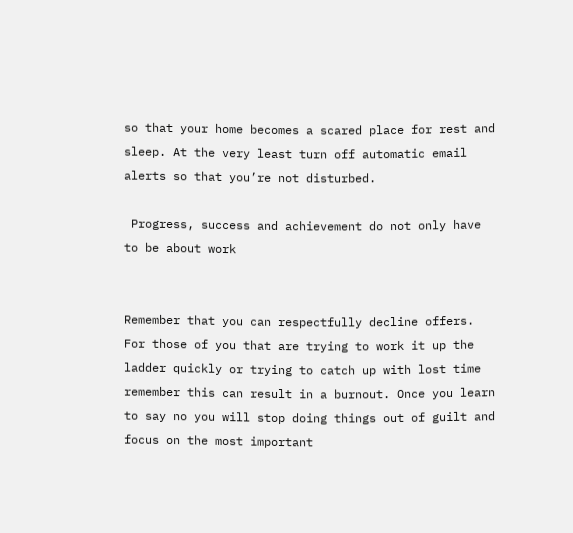so that your home becomes a scared place for rest and sleep. At the very least turn off automatic email alerts so that you’re not disturbed.

 Progress, success and achievement do not only have to be about work


Remember that you can respectfully decline offers. For those of you that are trying to work it up the ladder quickly or trying to catch up with lost time remember this can result in a burnout. Once you learn to say no you will stop doing things out of guilt and focus on the most important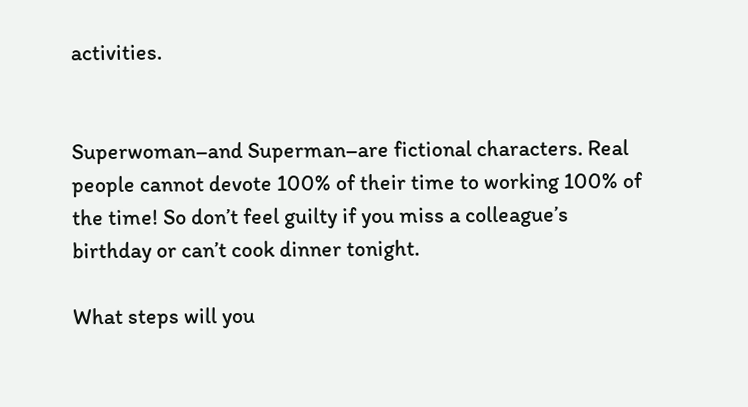activities.


Superwoman–and Superman–are fictional characters. Real people cannot devote 100% of their time to working 100% of the time! So don’t feel guilty if you miss a colleague’s birthday or can’t cook dinner tonight.

What steps will you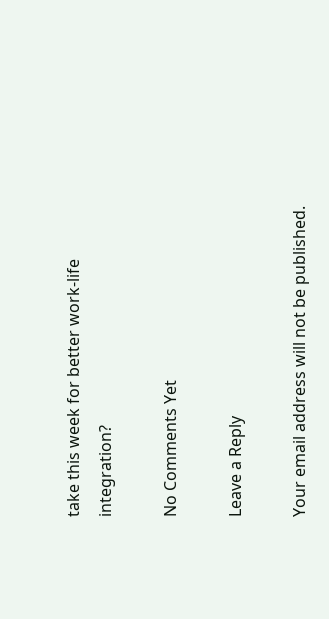take this week for better work-life integration?

No Comments Yet

Leave a Reply

Your email address will not be published.